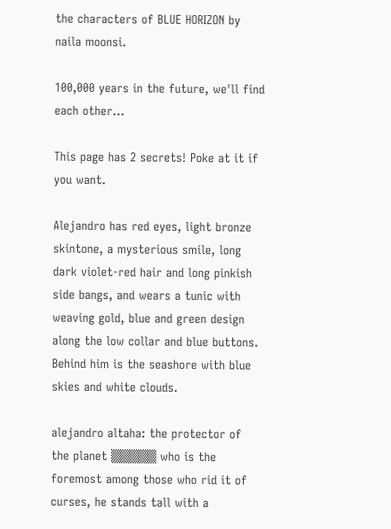the characters of BLUE HORIZON by naila moonsi.

100,000 years in the future, we'll find each other...

This page has 2 secrets! Poke at it if you want.

Alejandro has red eyes, light bronze skintone, a mysterious smile, long dark violet-red hair and long pinkish side bangs, and wears a tunic with weaving gold, blue and green design along the low collar and blue buttons. Behind him is the seashore with blue skies and white clouds.

alejandro altaha: the protector of the planet ▒▒▒▒▒ who is the foremost among those who rid it of curses, he stands tall with a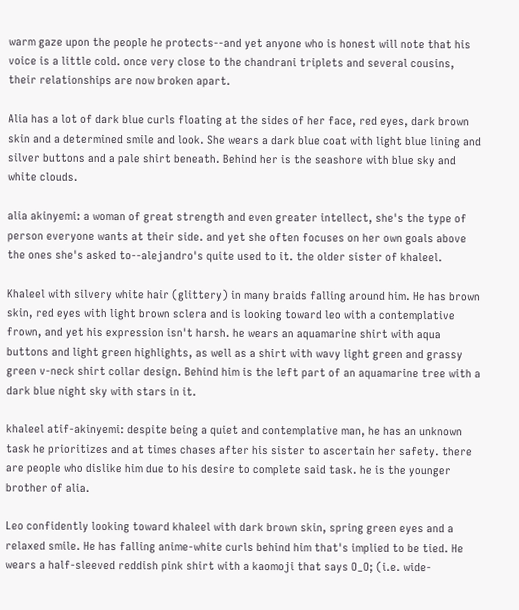warm gaze upon the people he protects--and yet anyone who is honest will note that his voice is a little cold. once very close to the chandrani triplets and several cousins, their relationships are now broken apart.

Alia has a lot of dark blue curls floating at the sides of her face, red eyes, dark brown skin and a determined smile and look. She wears a dark blue coat with light blue lining and silver buttons and a pale shirt beneath. Behind her is the seashore with blue sky and white clouds.

alia akinyemi: a woman of great strength and even greater intellect, she's the type of person everyone wants at their side. and yet she often focuses on her own goals above the ones she's asked to--alejandro's quite used to it. the older sister of khaleel.

Khaleel with silvery white hair (glittery) in many braids falling around him. He has brown skin, red eyes with light brown sclera and is looking toward leo with a contemplative frown, and yet his expression isn't harsh. he wears an aquamarine shirt with aqua buttons and light green highlights, as well as a shirt with wavy light green and grassy green v-neck shirt collar design. Behind him is the left part of an aquamarine tree with a dark blue night sky with stars in it.

khaleel atif-akinyemi: despite being a quiet and contemplative man, he has an unknown task he prioritizes and at times chases after his sister to ascertain her safety. there are people who dislike him due to his desire to complete said task. he is the younger brother of alia.

Leo confidently looking toward khaleel with dark brown skin, spring green eyes and a relaxed smile. He has falling anime-white curls behind him that's implied to be tied. He wears a half-sleeved reddish pink shirt with a kaomoji that says O_O; (i.e. wide-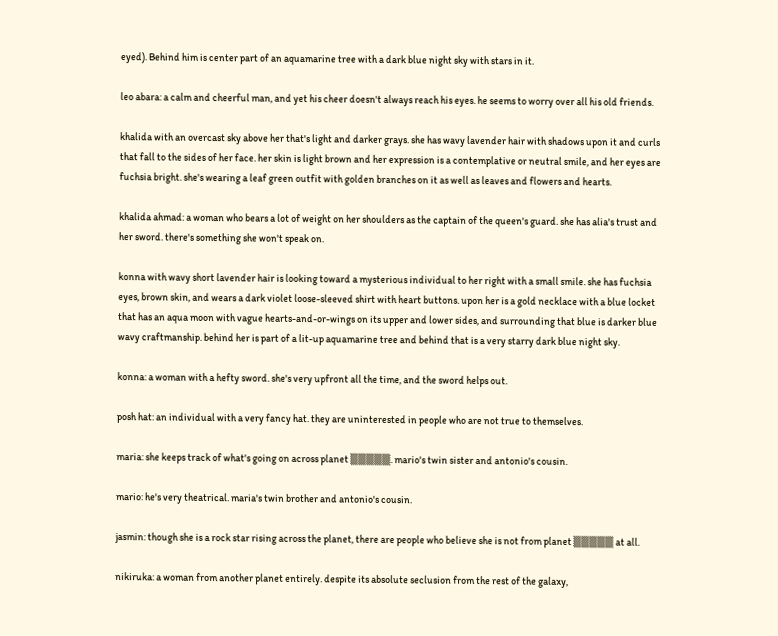eyed). Behind him is center part of an aquamarine tree with a dark blue night sky with stars in it.

leo abara: a calm and cheerful man, and yet his cheer doesn't always reach his eyes. he seems to worry over all his old friends.

khalida with an overcast sky above her that's light and darker grays. she has wavy lavender hair with shadows upon it and curls that fall to the sides of her face. her skin is light brown and her expression is a contemplative or neutral smile, and her eyes are fuchsia bright. she's wearing a leaf green outfit with golden branches on it as well as leaves and flowers and hearts.

khalida ahmad: a woman who bears a lot of weight on her shoulders as the captain of the queen's guard. she has alia's trust and her sword. there's something she won't speak on.

konna with wavy short lavender hair is looking toward a mysterious individual to her right with a small smile. she has fuchsia eyes, brown skin, and wears a dark violet loose-sleeved shirt with heart buttons. upon her is a gold necklace with a blue locket that has an aqua moon with vague hearts-and-or-wings on its upper and lower sides, and surrounding that blue is darker blue wavy craftmanship. behind her is part of a lit-up aquamarine tree and behind that is a very starry dark blue night sky.

konna: a woman with a hefty sword. she's very upfront all the time, and the sword helps out.

posh hat: an individual with a very fancy hat. they are uninterested in people who are not true to themselves.

maria: she keeps track of what's going on across planet ▒▒▒▒▒. mario's twin sister and antonio's cousin.

mario: he's very theatrical. maria's twin brother and antonio's cousin.

jasmin: though she is a rock star rising across the planet, there are people who believe she is not from planet ▒▒▒▒▒ at all.

nikiruka: a woman from another planet entirely. despite its absolute seclusion from the rest of the galaxy,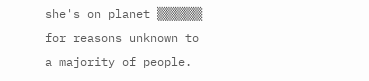she's on planet ▒▒▒▒▒ for reasons unknown to a majority of people.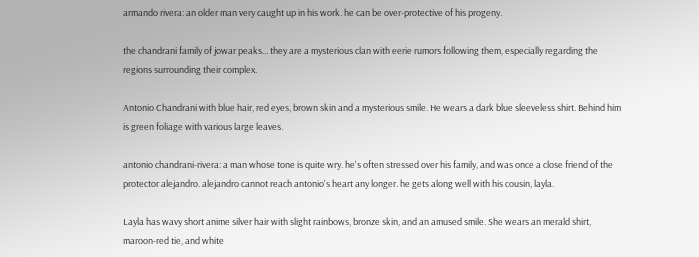armando rivera: an older man very caught up in his work. he can be over-protective of his progeny.

the chandrani family of jowar peaks... they are a mysterious clan with eerie rumors following them, especially regarding the regions surrounding their complex.

Antonio Chandrani with blue hair, red eyes, brown skin and a mysterious smile. He wears a dark blue sleeveless shirt. Behind him is green foliage with various large leaves.

antonio chandrani-rivera: a man whose tone is quite wry. he's often stressed over his family, and was once a close friend of the protector alejandro. alejandro cannot reach antonio's heart any longer. he gets along well with his cousin, layla.

Layla has wavy short anime silver hair with slight rainbows, bronze skin, and an amused smile. She wears an merald shirt, maroon-red tie, and white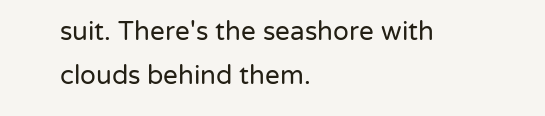suit. There's the seashore with clouds behind them.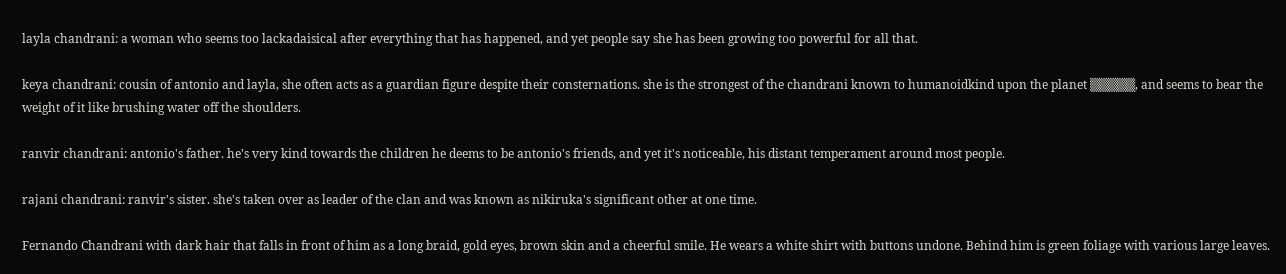layla chandrani: a woman who seems too lackadaisical after everything that has happened, and yet people say she has been growing too powerful for all that.

keya chandrani: cousin of antonio and layla, she often acts as a guardian figure despite their consternations. she is the strongest of the chandrani known to humanoidkind upon the planet ▒▒▒▒▒, and seems to bear the weight of it like brushing water off the shoulders.

ranvir chandrani: antonio's father. he's very kind towards the children he deems to be antonio's friends, and yet it's noticeable, his distant temperament around most people.

rajani chandrani: ranvir's sister. she's taken over as leader of the clan and was known as nikiruka's significant other at one time.

Fernando Chandrani with dark hair that falls in front of him as a long braid, gold eyes, brown skin and a cheerful smile. He wears a white shirt with buttons undone. Behind him is green foliage with various large leaves.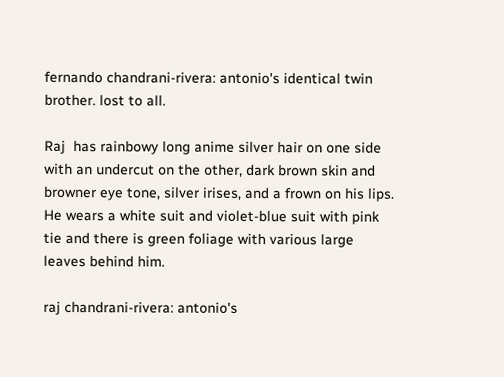fernando chandrani-rivera: antonio's identical twin brother. lost to all.

Raj  has rainbowy long anime silver hair on one side with an undercut on the other, dark brown skin and browner eye tone, silver irises, and a frown on his lips. He wears a white suit and violet-blue suit with pink tie and there is green foliage with various large leaves behind him.

raj chandrani-rivera: antonio's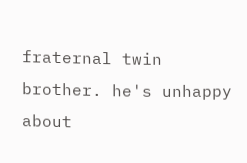fraternal twin brother. he's unhappy about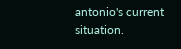antonio's current situation.